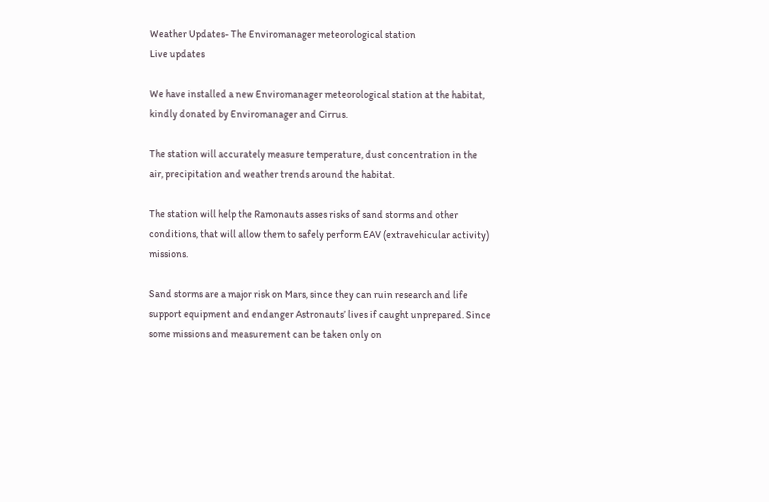Weather Updates- The Enviromanager meteorological station
Live updates

We have installed a new Enviromanager meteorological station at the habitat, kindly donated by Enviromanager and Cirrus.

The station will accurately measure temperature, dust concentration in the air, precipitation and weather trends around the habitat.

The station will help the Ramonauts asses risks of sand storms and other conditions, that will allow them to safely perform EAV (extravehicular activity) missions.

Sand storms are a major risk on Mars, since they can ruin research and life support equipment and endanger Astronauts’ lives if caught unprepared. Since some missions and measurement can be taken only on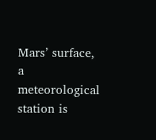Mars’ surface, a meteorological station is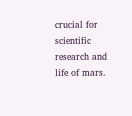crucial for scientific research and life of mars.